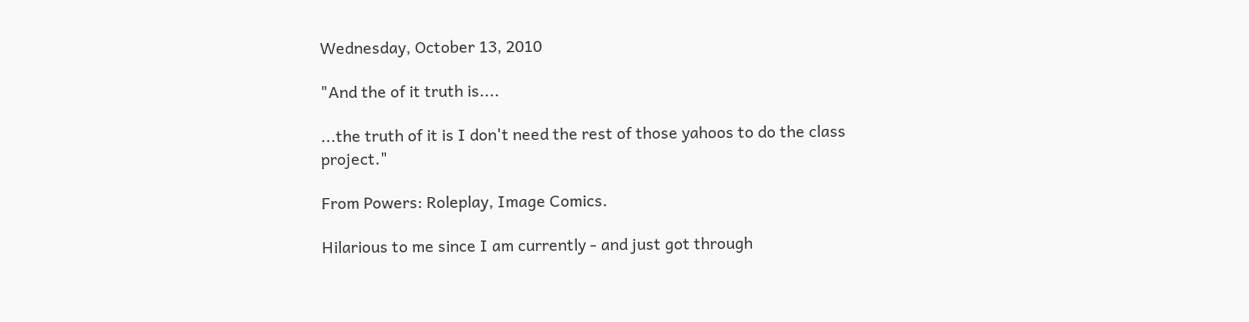Wednesday, October 13, 2010

"And the of it truth is....

...the truth of it is I don't need the rest of those yahoos to do the class project."

From Powers: Roleplay, Image Comics.

Hilarious to me since I am currently - and just got through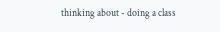thinking about - doing a class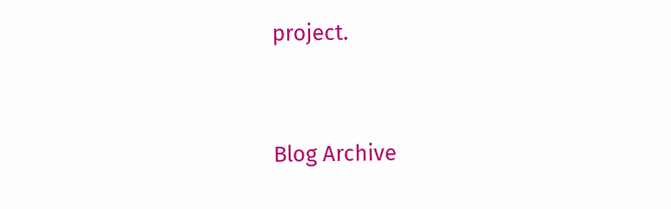project.


Blog Archive